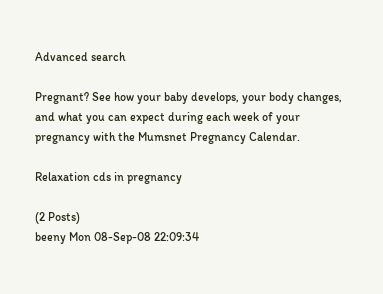Advanced search

Pregnant? See how your baby develops, your body changes, and what you can expect during each week of your pregnancy with the Mumsnet Pregnancy Calendar.

Relaxation cds in pregnancy

(2 Posts)
beeny Mon 08-Sep-08 22:09:34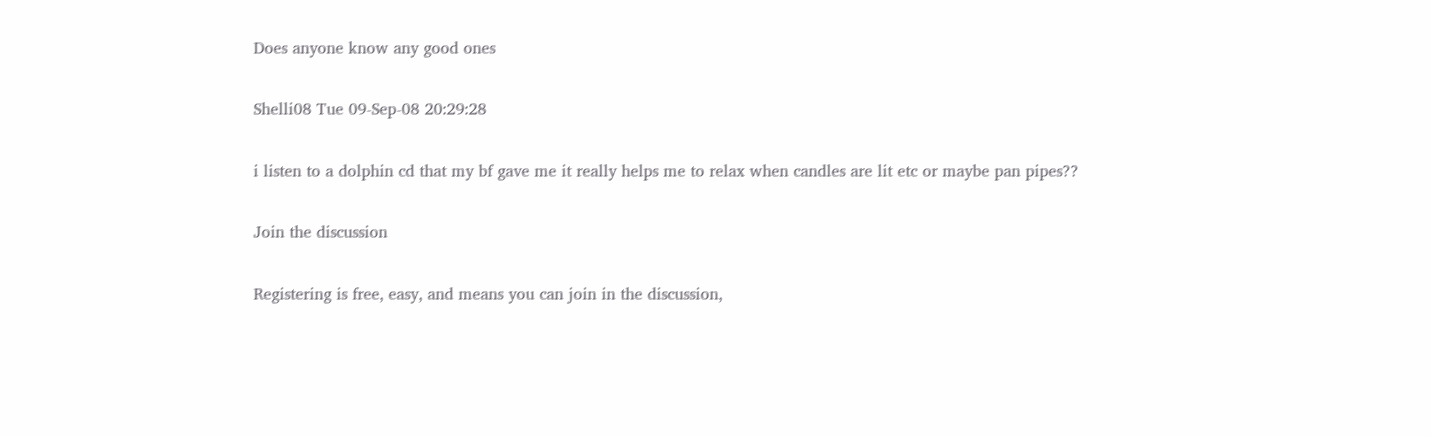Does anyone know any good ones

Shelli08 Tue 09-Sep-08 20:29:28

i listen to a dolphin cd that my bf gave me it really helps me to relax when candles are lit etc or maybe pan pipes??

Join the discussion

Registering is free, easy, and means you can join in the discussion,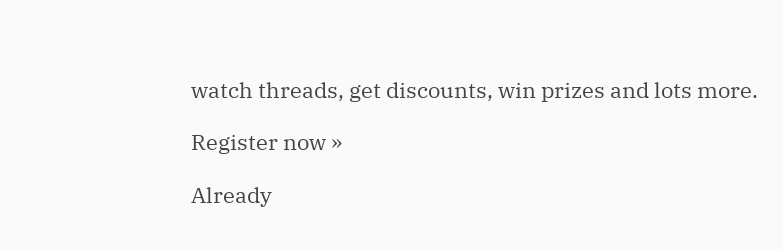watch threads, get discounts, win prizes and lots more.

Register now »

Already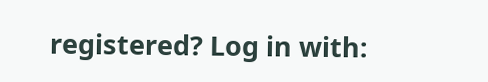registered? Log in with: